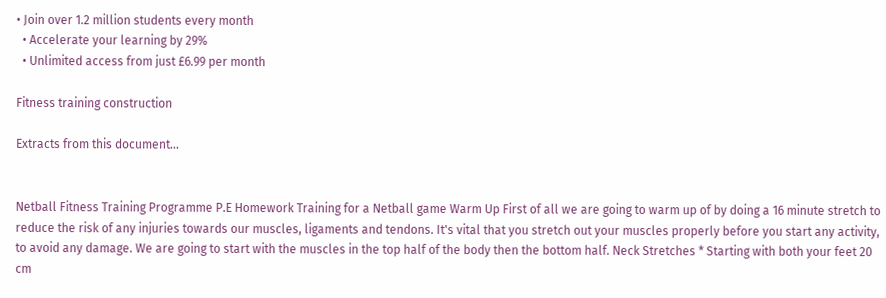• Join over 1.2 million students every month
  • Accelerate your learning by 29%
  • Unlimited access from just £6.99 per month

Fitness training construction

Extracts from this document...


Netball Fitness Training Programme P.E Homework Training for a Netball game Warm Up First of all we are going to warm up of by doing a 16 minute stretch to reduce the risk of any injuries towards our muscles, ligaments and tendons. It's vital that you stretch out your muscles properly before you start any activity, to avoid any damage. We are going to start with the muscles in the top half of the body then the bottom half. Neck Stretches * Starting with both your feet 20 cm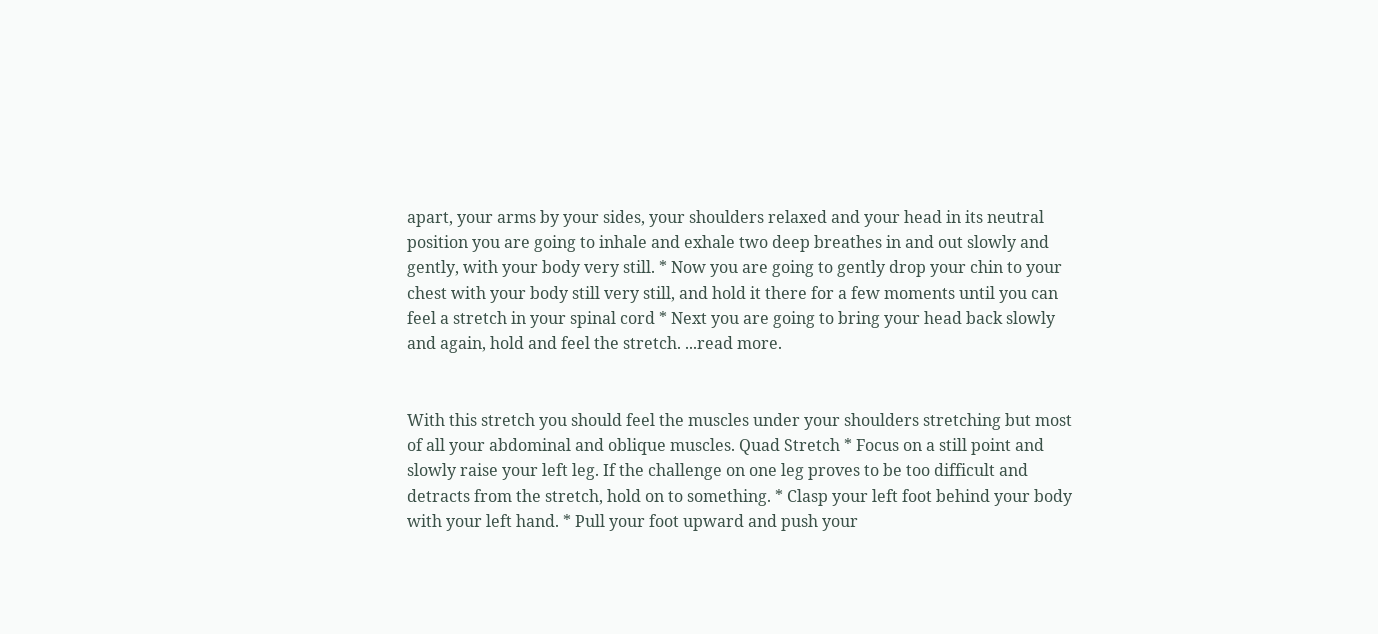apart, your arms by your sides, your shoulders relaxed and your head in its neutral position you are going to inhale and exhale two deep breathes in and out slowly and gently, with your body very still. * Now you are going to gently drop your chin to your chest with your body still very still, and hold it there for a few moments until you can feel a stretch in your spinal cord * Next you are going to bring your head back slowly and again, hold and feel the stretch. ...read more.


With this stretch you should feel the muscles under your shoulders stretching but most of all your abdominal and oblique muscles. Quad Stretch * Focus on a still point and slowly raise your left leg. If the challenge on one leg proves to be too difficult and detracts from the stretch, hold on to something. * Clasp your left foot behind your body with your left hand. * Pull your foot upward and push your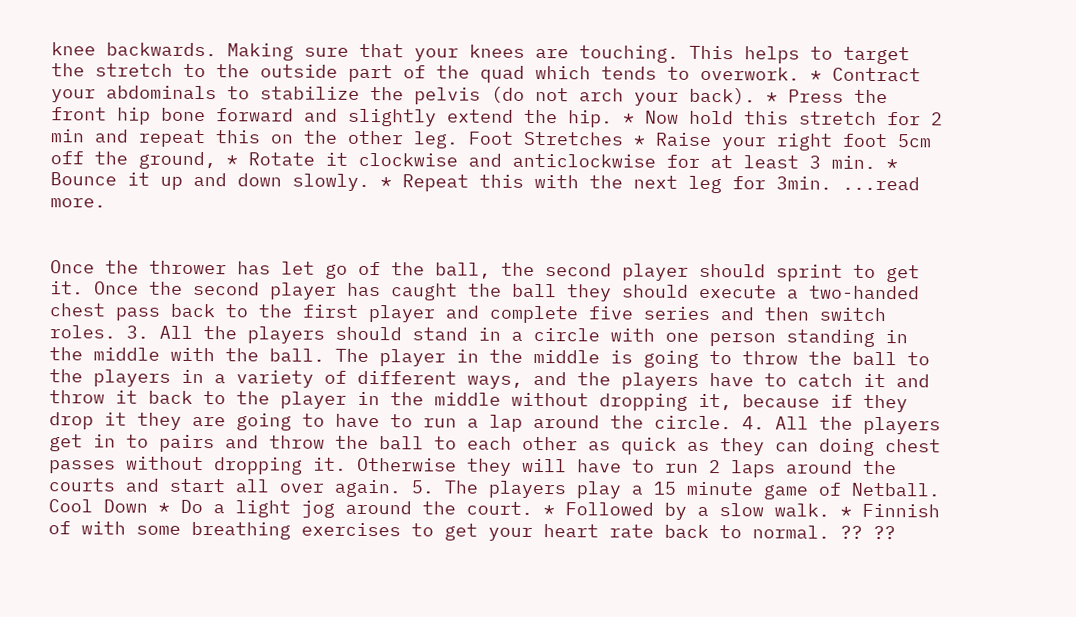knee backwards. Making sure that your knees are touching. This helps to target the stretch to the outside part of the quad which tends to overwork. * Contract your abdominals to stabilize the pelvis (do not arch your back). * Press the front hip bone forward and slightly extend the hip. * Now hold this stretch for 2 min and repeat this on the other leg. Foot Stretches * Raise your right foot 5cm off the ground, * Rotate it clockwise and anticlockwise for at least 3 min. * Bounce it up and down slowly. * Repeat this with the next leg for 3min. ...read more.


Once the thrower has let go of the ball, the second player should sprint to get it. Once the second player has caught the ball they should execute a two-handed chest pass back to the first player and complete five series and then switch roles. 3. All the players should stand in a circle with one person standing in the middle with the ball. The player in the middle is going to throw the ball to the players in a variety of different ways, and the players have to catch it and throw it back to the player in the middle without dropping it, because if they drop it they are going to have to run a lap around the circle. 4. All the players get in to pairs and throw the ball to each other as quick as they can doing chest passes without dropping it. Otherwise they will have to run 2 laps around the courts and start all over again. 5. The players play a 15 minute game of Netball. Cool Down * Do a light jog around the court. * Followed by a slow walk. * Finnish of with some breathing exercises to get your heart rate back to normal. ?? ??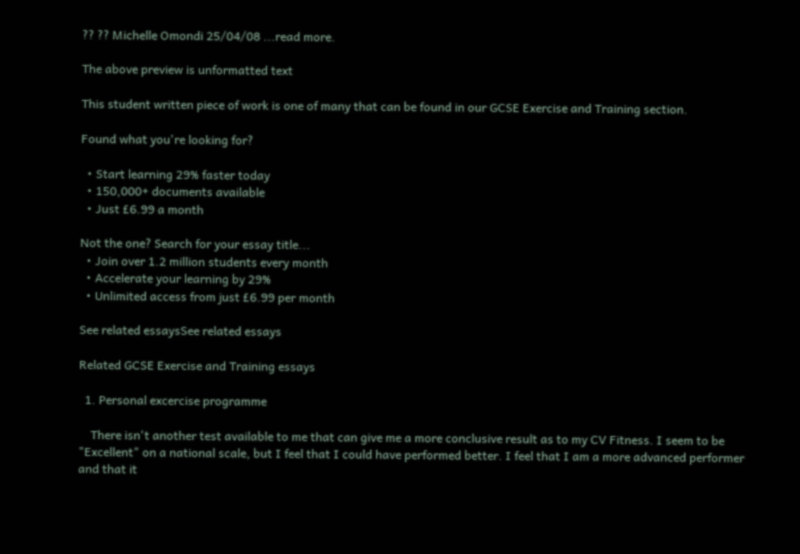?? ?? Michelle Omondi 25/04/08 ...read more.

The above preview is unformatted text

This student written piece of work is one of many that can be found in our GCSE Exercise and Training section.

Found what you're looking for?

  • Start learning 29% faster today
  • 150,000+ documents available
  • Just £6.99 a month

Not the one? Search for your essay title...
  • Join over 1.2 million students every month
  • Accelerate your learning by 29%
  • Unlimited access from just £6.99 per month

See related essaysSee related essays

Related GCSE Exercise and Training essays

  1. Personal excercise programme

    There isn't another test available to me that can give me a more conclusive result as to my CV Fitness. I seem to be "Excellent" on a national scale, but I feel that I could have performed better. I feel that I am a more advanced performer and that it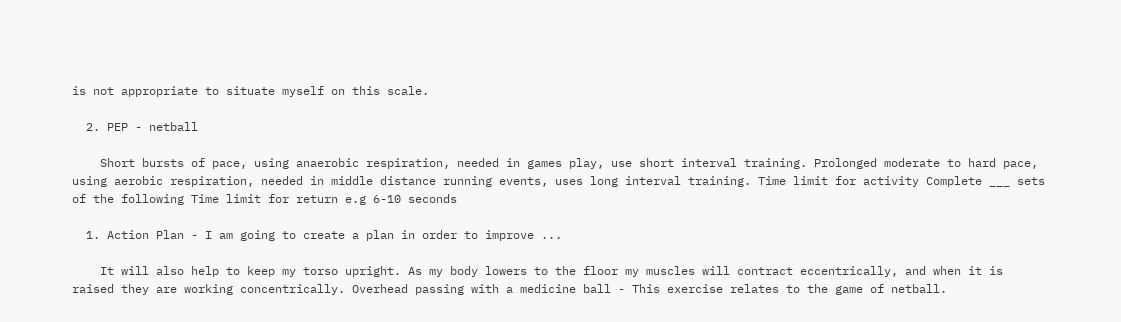is not appropriate to situate myself on this scale.

  2. PEP - netball

    Short bursts of pace, using anaerobic respiration, needed in games play, use short interval training. Prolonged moderate to hard pace, using aerobic respiration, needed in middle distance running events, uses long interval training. Time limit for activity Complete ___ sets of the following Time limit for return e.g 6-10 seconds

  1. Action Plan - I am going to create a plan in order to improve ...

    It will also help to keep my torso upright. As my body lowers to the floor my muscles will contract eccentrically, and when it is raised they are working concentrically. Overhead passing with a medicine ball - This exercise relates to the game of netball.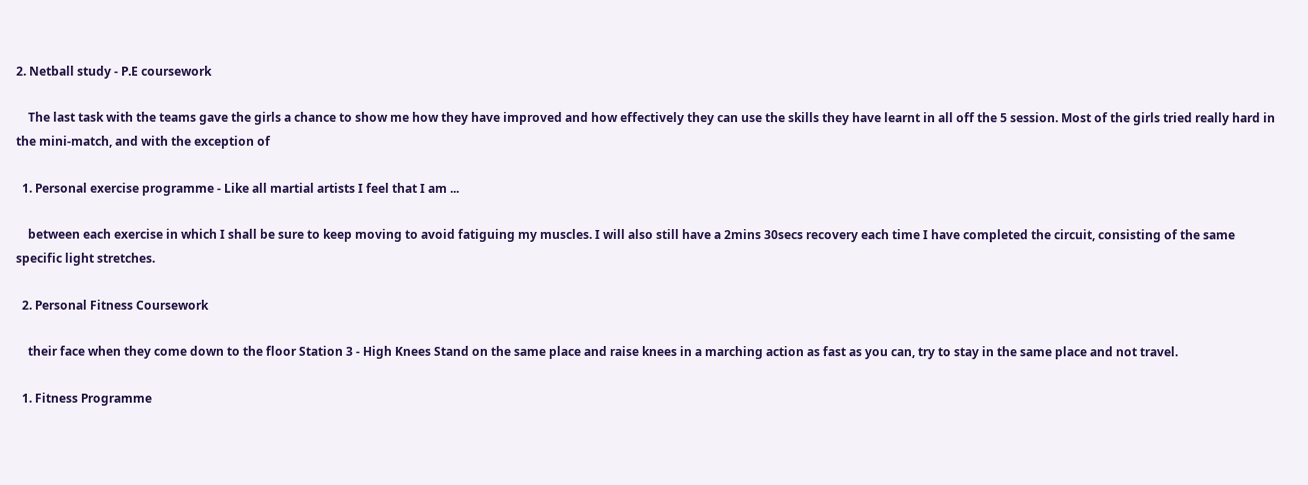2. Netball study - P.E coursework

    The last task with the teams gave the girls a chance to show me how they have improved and how effectively they can use the skills they have learnt in all off the 5 session. Most of the girls tried really hard in the mini-match, and with the exception of

  1. Personal exercise programme - Like all martial artists I feel that I am ...

    between each exercise in which I shall be sure to keep moving to avoid fatiguing my muscles. I will also still have a 2mins 30secs recovery each time I have completed the circuit, consisting of the same specific light stretches.

  2. Personal Fitness Coursework

    their face when they come down to the floor Station 3 - High Knees Stand on the same place and raise knees in a marching action as fast as you can, try to stay in the same place and not travel.

  1. Fitness Programme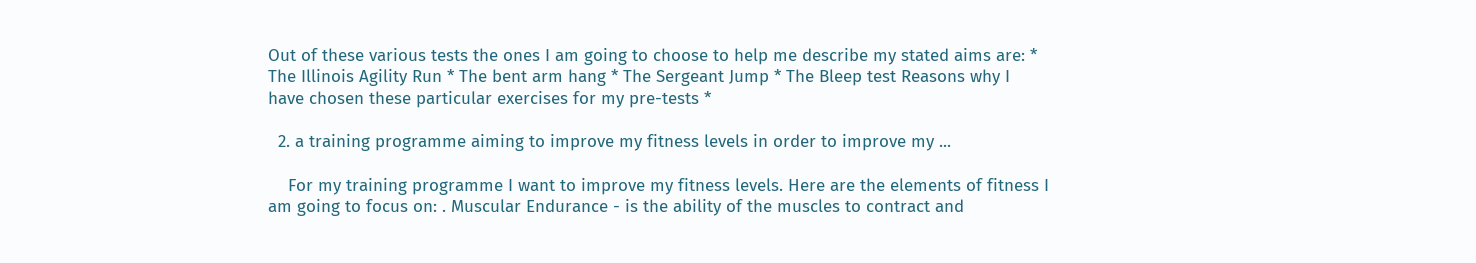Out of these various tests the ones I am going to choose to help me describe my stated aims are: * The Illinois Agility Run * The bent arm hang * The Sergeant Jump * The Bleep test Reasons why I have chosen these particular exercises for my pre-tests *

  2. a training programme aiming to improve my fitness levels in order to improve my ...

    For my training programme I want to improve my fitness levels. Here are the elements of fitness I am going to focus on: . Muscular Endurance - is the ability of the muscles to contract and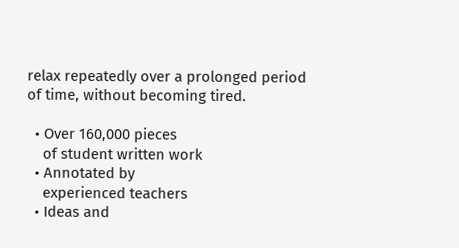relax repeatedly over a prolonged period of time, without becoming tired.

  • Over 160,000 pieces
    of student written work
  • Annotated by
    experienced teachers
  • Ideas and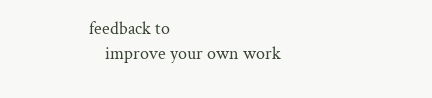feedback to
    improve your own work